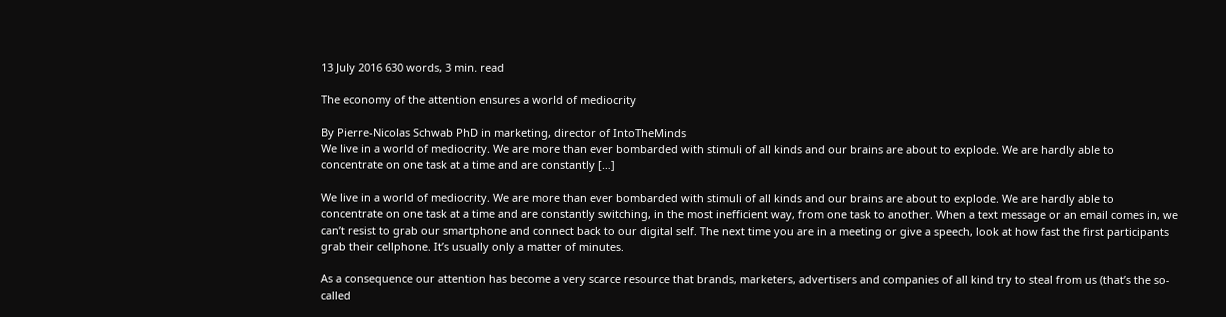13 July 2016 630 words, 3 min. read

The economy of the attention ensures a world of mediocrity

By Pierre-Nicolas Schwab PhD in marketing, director of IntoTheMinds
We live in a world of mediocrity. We are more than ever bombarded with stimuli of all kinds and our brains are about to explode. We are hardly able to concentrate on one task at a time and are constantly […]

We live in a world of mediocrity. We are more than ever bombarded with stimuli of all kinds and our brains are about to explode. We are hardly able to concentrate on one task at a time and are constantly switching, in the most inefficient way, from one task to another. When a text message or an email comes in, we can’t resist to grab our smartphone and connect back to our digital self. The next time you are in a meeting or give a speech, look at how fast the first participants grab their cellphone. It’s usually only a matter of minutes.

As a consequence our attention has become a very scarce resource that brands, marketers, advertisers and companies of all kind try to steal from us (that’s the so-called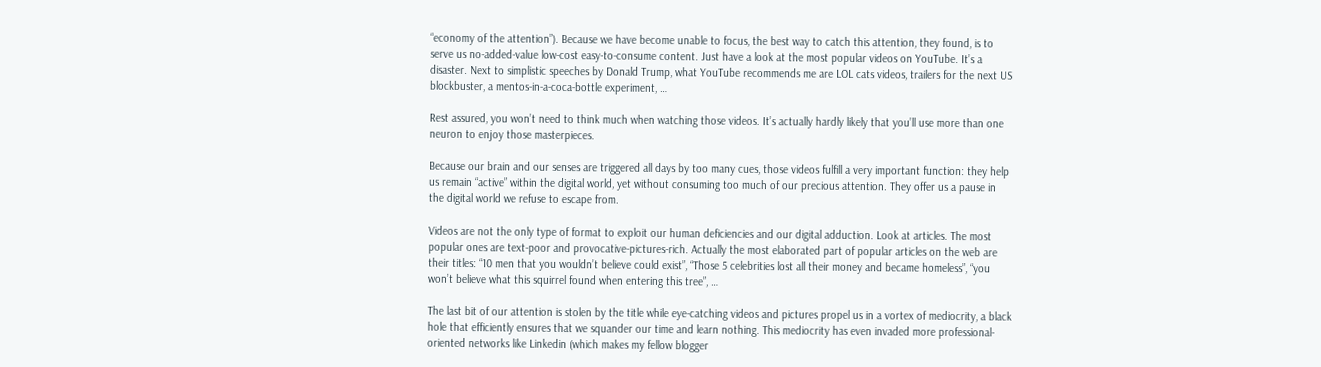“economy of the attention”). Because we have become unable to focus, the best way to catch this attention, they found, is to serve us no-added-value low-cost easy-to-consume content. Just have a look at the most popular videos on YouTube. It’s a disaster. Next to simplistic speeches by Donald Trump, what YouTube recommends me are LOL cats videos, trailers for the next US blockbuster, a mentos-in-a-coca-bottle experiment, …

Rest assured, you won’t need to think much when watching those videos. It’s actually hardly likely that you’ll use more than one neuron to enjoy those masterpieces.

Because our brain and our senses are triggered all days by too many cues, those videos fulfill a very important function: they help us remain “active” within the digital world, yet without consuming too much of our precious attention. They offer us a pause in the digital world we refuse to escape from.

Videos are not the only type of format to exploit our human deficiencies and our digital adduction. Look at articles. The most popular ones are text-poor and provocative-pictures-rich. Actually the most elaborated part of popular articles on the web are their titles: “10 men that you wouldn’t believe could exist”, “Those 5 celebrities lost all their money and became homeless”, “you won’t believe what this squirrel found when entering this tree”, …

The last bit of our attention is stolen by the title while eye-catching videos and pictures propel us in a vortex of mediocrity, a black hole that efficiently ensures that we squander our time and learn nothing. This mediocrity has even invaded more professional-oriented networks like Linkedin (which makes my fellow blogger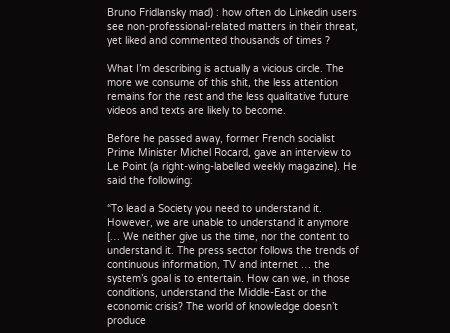Bruno Fridlansky mad) : how often do Linkedin users see non-professional-related matters in their threat, yet liked and commented thousands of times ?

What I’m describing is actually a vicious circle. The more we consume of this shit, the less attention remains for the rest and the less qualitative future videos and texts are likely to become.

Before he passed away, former French socialist Prime Minister Michel Rocard, gave an interview to Le Point (a right-wing-labelled weekly magazine). He said the following:

“To lead a Society you need to understand it. However, we are unable to understand it anymore [… We neither give us the time, nor the content to understand it. The press sector follows the trends of continuous information, TV and internet … the system’s goal is to entertain. How can we, in those conditions, understand the Middle-East or the economic crisis? The world of knowledge doesn’t produce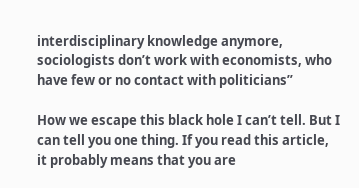interdisciplinary knowledge anymore, sociologists don’t work with economists, who have few or no contact with politicians”

How we escape this black hole I can’t tell. But I can tell you one thing. If you read this article, it probably means that you are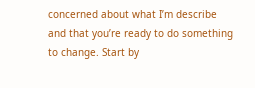concerned about what I’m describe and that you’re ready to do something to change. Start by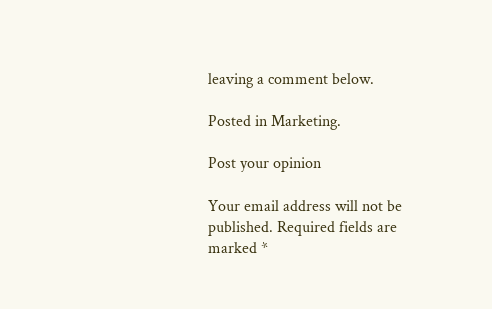leaving a comment below.

Posted in Marketing.

Post your opinion

Your email address will not be published. Required fields are marked *